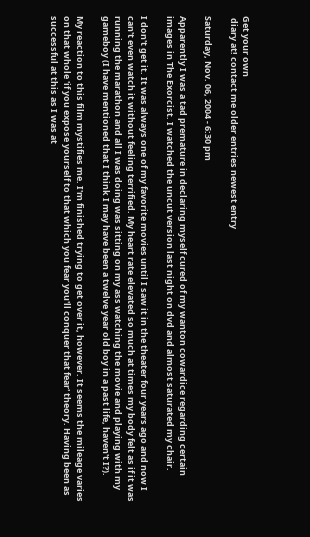Get your own
 diary at! contact me older entries newest entry

Saturday, Nov. 06, 2004 - 6:30 pm

Apparently I was a tad premature in declaring myself cured of my wanton cowardice regarding certain images in The Exorcist. I watched the uncut version last night on dvd and almost saturated my chair.

I don't get it. It was always one of my favorite movies until I saw it in the theater four years ago and now I can't even watch it without feeling terrified. My heart rate elevated so much at times my body felt as if it was running the marathon and all I was doing was sitting on my ass watching the movie and playing with my gameboy (I have mentioned that I think I may have been a twelve year old boy in a past life, haven't I?).

My reaction to this film mystifies me. I'm finished trying to get over it, however. It seems the mileage varies on that whole 'if you expose yourself to that which you fear you'll conquer that fear' theory. Having been as successful at this as I was at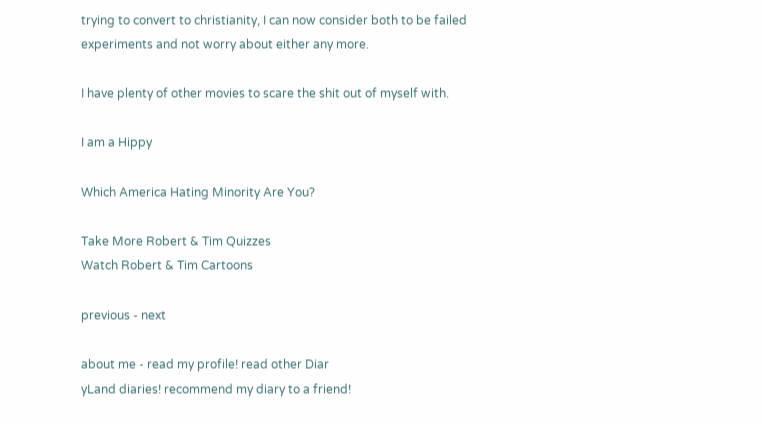trying to convert to christianity, I can now consider both to be failed experiments and not worry about either any more.

I have plenty of other movies to scare the shit out of myself with.

I am a Hippy

Which America Hating Minority Are You?

Take More Robert & Tim Quizzes
Watch Robert & Tim Cartoons

previous - next

about me - read my profile! read other Diar
yLand diaries! recommend my diary to a friend!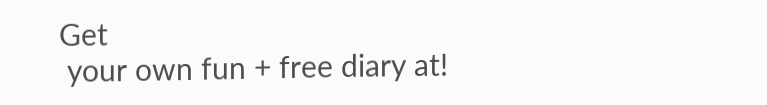Get
 your own fun + free diary at!